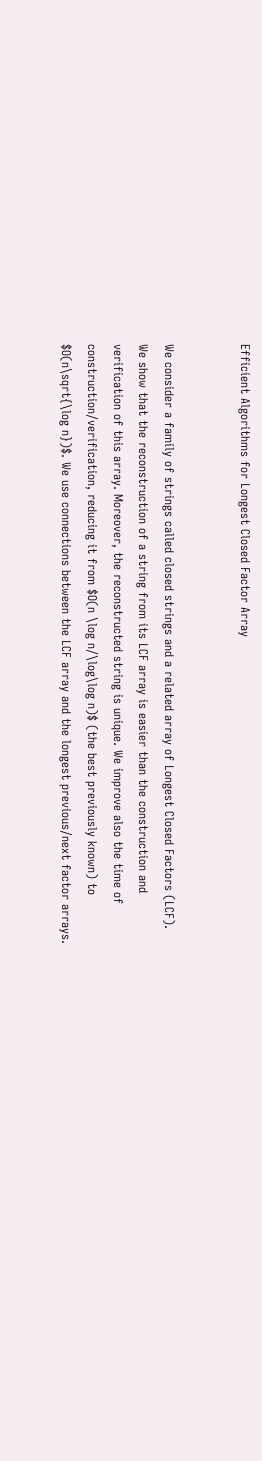Efficient Algorithms for Longest Closed Factor Array


We consider a family of strings called closed strings and a related array of Longest Closed Factors (LCF). We show that the reconstruction of a string from its LCF array is easier than the construction and verification of this array. Moreover, the reconstructed string is unique. We improve also the time of construction/verification, reducing it from $O(n \log n/\log\log n)$ (the best previously known) to $O(n\sqrt{\log n})$. We use connections between the LCF array and the longest previous/next factor arrays.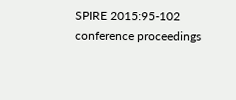SPIRE 2015:95-102
conference proceedings